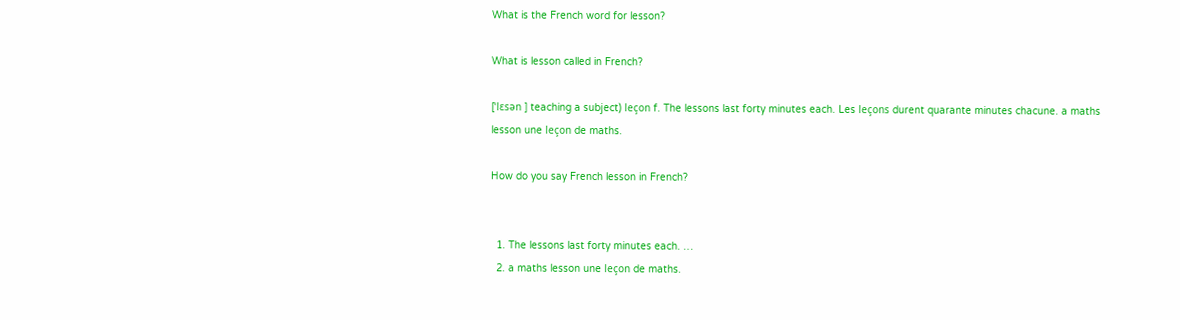What is the French word for lesson?

What is lesson called in French?

[ˈlɛsən ] teaching a subject) leçon f. The lessons last forty minutes each. Les leçons durent quarante minutes chacune. a maths lesson une leçon de maths.

How do you say French lesson in French?


  1. The lessons last forty minutes each. …
  2. a maths lesson une leçon de maths.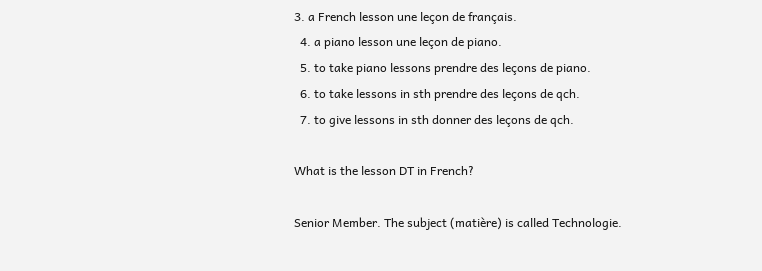3. a French lesson une leçon de français.
  4. a piano lesson une leçon de piano.
  5. to take piano lessons prendre des leçons de piano.
  6. to take lessons in sth prendre des leçons de qch.
  7. to give lessons in sth donner des leçons de qch.

What is the lesson DT in French?

Senior Member. The subject (matière) is called Technologie.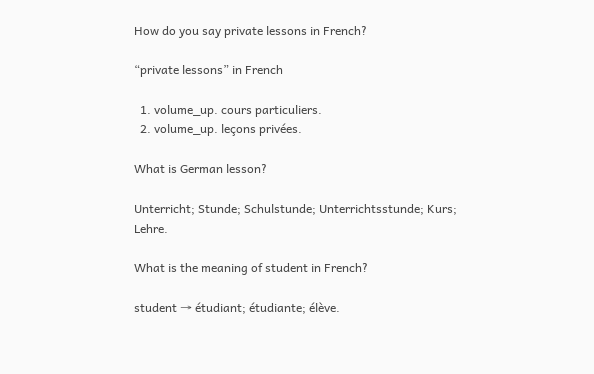How do you say private lessons in French?

“private lessons” in French

  1. volume_up. cours particuliers.
  2. volume_up. leçons privées.

What is German lesson?

Unterricht; Stunde; Schulstunde; Unterrichtsstunde; Kurs; Lehre.

What is the meaning of student in French?

student → étudiant; étudiante; élève.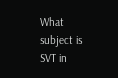What subject is SVT in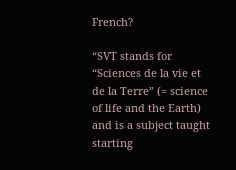French?

“SVT stands for “Sciences de la vie et de la Terre” (= science of life and the Earth) and is a subject taught starting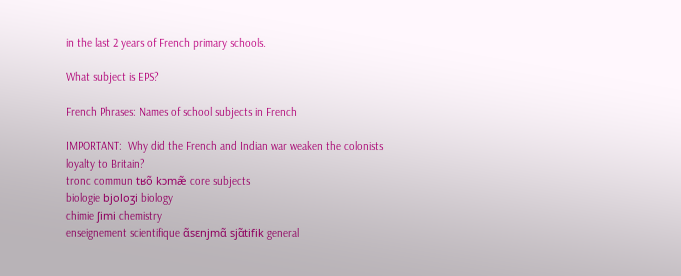in the last 2 years of French primary schools.

What subject is EPS?

French Phrases: Names of school subjects in French

IMPORTANT:  Why did the French and Indian war weaken the colonists loyalty to Britain?
tronc commun tʁõ kɔmæ̃ core subjects
biologie bjoloʒi biology
chimie ʃimi chemistry
enseignement scientifique ɑ̃sɛnjmɑ̃ sjɑ̃tifik general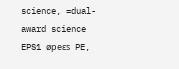science, =dual-award science
EPS1 øpeɛs PE,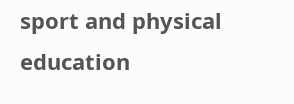sport and physical education